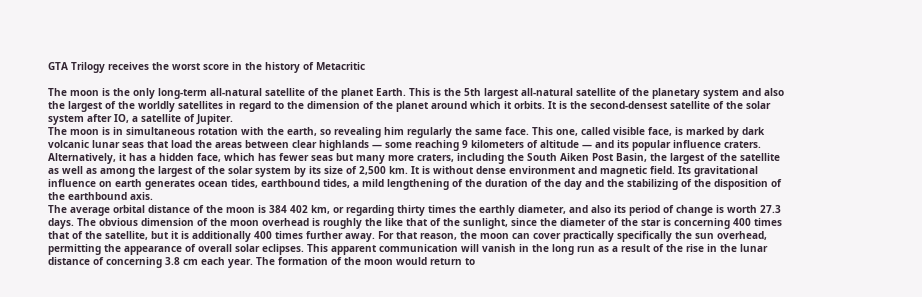GTA Trilogy receives the worst score in the history of Metacritic

The moon is the only long-term all-natural satellite of the planet Earth. This is the 5th largest all-natural satellite of the planetary system and also the largest of the worldly satellites in regard to the dimension of the planet around which it orbits. It is the second-densest satellite of the solar system after IO, a satellite of Jupiter.
The moon is in simultaneous rotation with the earth, so revealing him regularly the same face. This one, called visible face, is marked by dark volcanic lunar seas that load the areas between clear highlands — some reaching 9 kilometers of altitude — and its popular influence craters. Alternatively, it has a hidden face, which has fewer seas but many more craters, including the South Aiken Post Basin, the largest of the satellite as well as among the largest of the solar system by its size of 2,500 km. It is without dense environment and magnetic field. Its gravitational influence on earth generates ocean tides, earthbound tides, a mild lengthening of the duration of the day and the stabilizing of the disposition of the earthbound axis.
The average orbital distance of the moon is 384 402 km, or regarding thirty times the earthly diameter, and also its period of change is worth 27.3 days. The obvious dimension of the moon overhead is roughly the like that of the sunlight, since the diameter of the star is concerning 400 times that of the satellite, but it is additionally 400 times further away. For that reason, the moon can cover practically specifically the sun overhead, permitting the appearance of overall solar eclipses. This apparent communication will vanish in the long run as a result of the rise in the lunar distance of concerning 3.8 cm each year. The formation of the moon would return to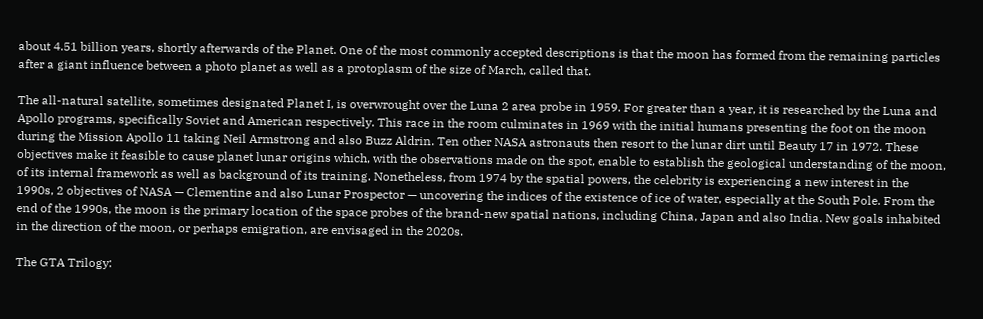about 4.51 billion years, shortly afterwards of the Planet. One of the most commonly accepted descriptions is that the moon has formed from the remaining particles after a giant influence between a photo planet as well as a protoplasm of the size of March, called that.

The all-natural satellite, sometimes designated Planet I, is overwrought over the Luna 2 area probe in 1959. For greater than a year, it is researched by the Luna and Apollo programs, specifically Soviet and American respectively. This race in the room culminates in 1969 with the initial humans presenting the foot on the moon during the Mission Apollo 11 taking Neil Armstrong and also Buzz Aldrin. Ten other NASA astronauts then resort to the lunar dirt until Beauty 17 in 1972. These objectives make it feasible to cause planet lunar origins which, with the observations made on the spot, enable to establish the geological understanding of the moon, of its internal framework as well as background of its training. Nonetheless, from 1974 by the spatial powers, the celebrity is experiencing a new interest in the 1990s, 2 objectives of NASA — Clementine and also Lunar Prospector — uncovering the indices of the existence of ice of water, especially at the South Pole. From the end of the 1990s, the moon is the primary location of the space probes of the brand-new spatial nations, including China, Japan and also India. New goals inhabited in the direction of the moon, or perhaps emigration, are envisaged in the 2020s.

The GTA Trilogy: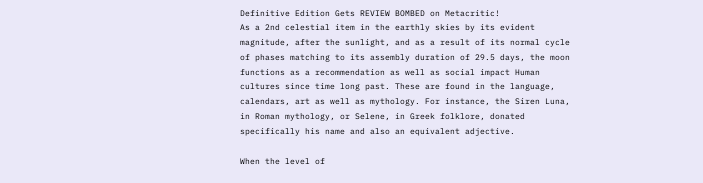Definitive Edition Gets REVIEW BOMBED on Metacritic!
As a 2nd celestial item in the earthly skies by its evident magnitude, after the sunlight, and as a result of its normal cycle of phases matching to its assembly duration of 29.5 days, the moon functions as a recommendation as well as social impact Human cultures since time long past. These are found in the language, calendars, art as well as mythology. For instance, the Siren Luna, in Roman mythology, or Selene, in Greek folklore, donated specifically his name and also an equivalent adjective.

When the level of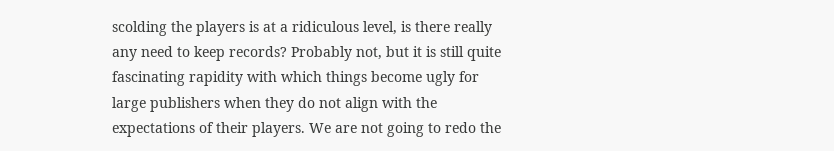scolding the players is at a ridiculous level, is there really any need to keep records? Probably not, but it is still quite fascinating rapidity with which things become ugly for large publishers when they do not align with the expectations of their players. We are not going to redo the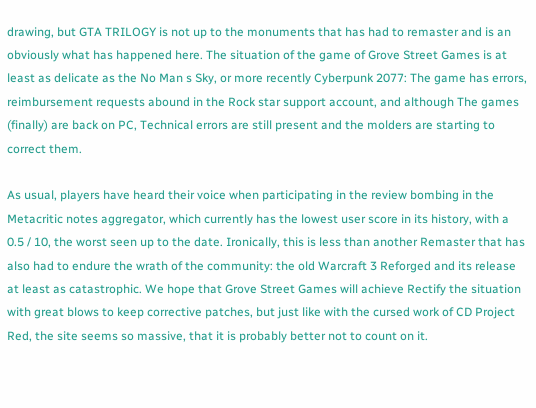drawing, but GTA TRILOGY is not up to the monuments that has had to remaster and is an obviously what has happened here. The situation of the game of Grove Street Games is at least as delicate as the No Man s Sky, or more recently Cyberpunk 2077: The game has errors, reimbursement requests abound in the Rock star support account, and although The games (finally) are back on PC, Technical errors are still present and the molders are starting to correct them.

As usual, players have heard their voice when participating in the review bombing in the Metacritic notes aggregator, which currently has the lowest user score in its history, with a 0.5 / 10, the worst seen up to the date. Ironically, this is less than another Remaster that has also had to endure the wrath of the community: the old Warcraft 3 Reforged and its release at least as catastrophic. We hope that Grove Street Games will achieve Rectify the situation with great blows to keep corrective patches, but just like with the cursed work of CD Project Red, the site seems so massive, that it is probably better not to count on it.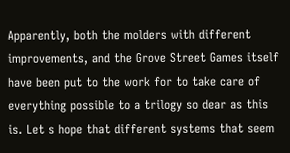Apparently, both the molders with different improvements, and the Grove Street Games itself have been put to the work for to take care of everything possible to a trilogy so dear as this is. Let s hope that different systems that seem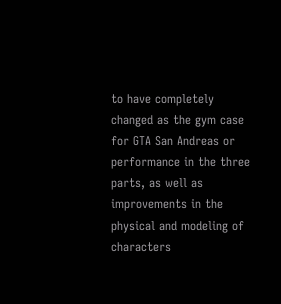to have completely changed as the gym case for GTA San Andreas or performance in the three parts, as well as improvements in the physical and modeling of characters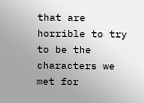that are horrible to try to be the characters we met for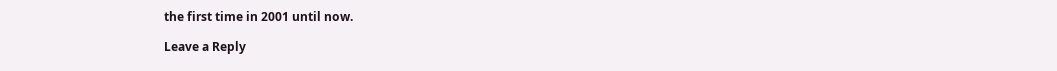the first time in 2001 until now.

Leave a Reply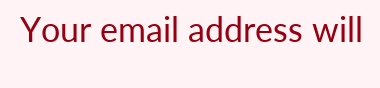Your email address will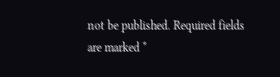not be published. Required fields are marked *